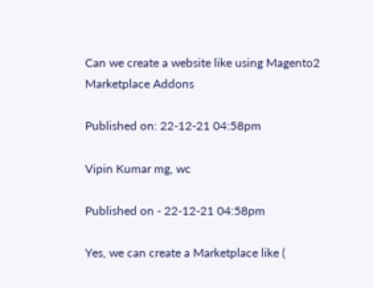Can we create a website like using Magento2 Marketplace Addons

Published on: 22-12-21 04:58pm

Vipin Kumar mg, wc

Published on - 22-12-21 04:58pm

Yes, we can create a Marketplace like (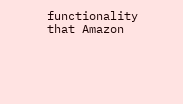functionality that Amazon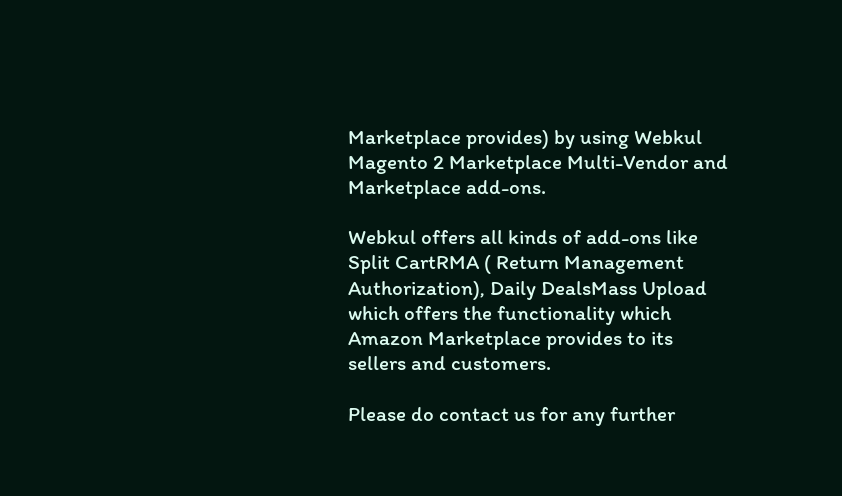Marketplace provides) by using Webkul Magento 2 Marketplace Multi-Vendor and Marketplace add-ons.

Webkul offers all kinds of add-ons like Split CartRMA ( Return Management Authorization), Daily DealsMass Upload which offers the functionality which Amazon Marketplace provides to its sellers and customers.

Please do contact us for any further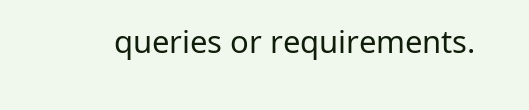queries or requirements.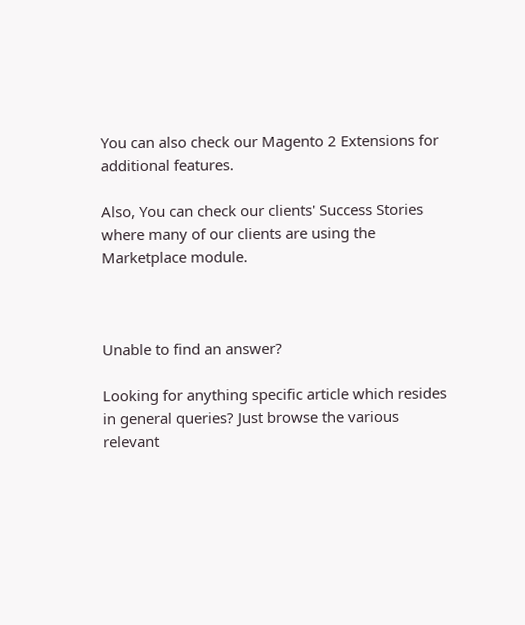You can also check our Magento 2 Extensions for additional features.

Also, You can check our clients' Success Stories where many of our clients are using the Marketplace module.



Unable to find an answer?

Looking for anything specific article which resides in general queries? Just browse the various relevant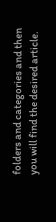folders and categories and then you will find the desired article.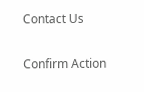Contact Us

Confirm Action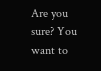Are you sure? You want to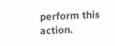perform this action.